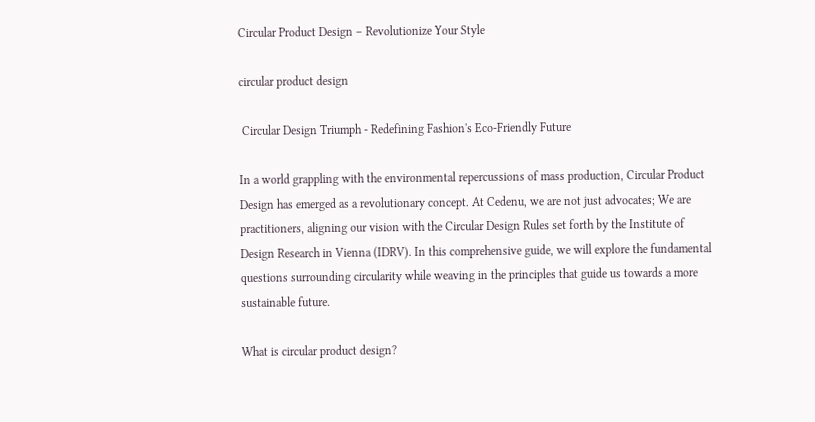Circular Product Design – Revolutionize Your Style

circular product design

 Circular Design Triumph - Redefining Fashion's Eco-Friendly Future

In a world grappling with the environmental repercussions of mass production, Circular Product Design has emerged as a revolutionary concept. At Cedenu, we are not just advocates; We are practitioners, aligning our vision with the Circular Design Rules set forth by the Institute of Design Research in Vienna (IDRV). In this comprehensive guide, we will explore the fundamental questions surrounding circularity while weaving in the principles that guide us towards a more sustainable future.

What is circular product design?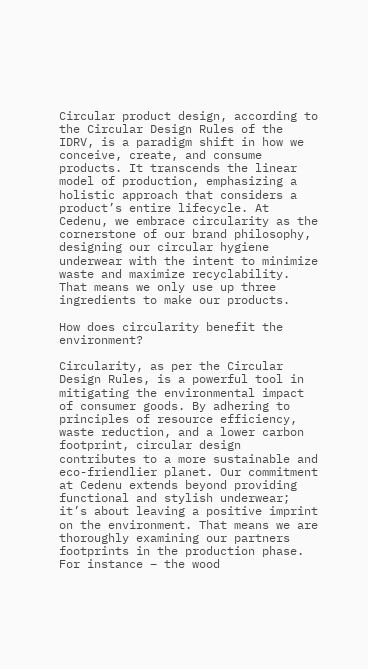Circular product design, according to the Circular Design Rules of the IDRV, is a paradigm shift in how we conceive, create, and consume products. It transcends the linear model of production, emphasizing a holistic approach that considers a product’s entire lifecycle. At Cedenu, we embrace circularity as the cornerstone of our brand philosophy, designing our circular hygiene underwear with the intent to minimize waste and maximize recyclability. That means we only use up three ingredients to make our products.

How does circularity benefit the environment?

Circularity, as per the Circular Design Rules, is a powerful tool in mitigating the environmental impact of consumer goods. By adhering to principles of resource efficiency, waste reduction, and a lower carbon footprint, circular design contributes to a more sustainable and eco-friendlier planet. Our commitment at Cedenu extends beyond providing functional and stylish underwear; it’s about leaving a positive imprint on the environment. That means we are thoroughly examining our partners footprints in the production phase. For instance – the wood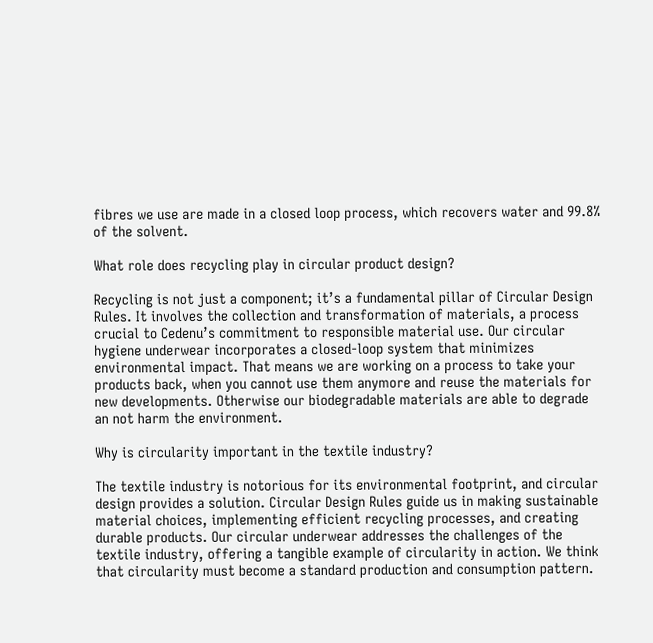fibres we use are made in a closed loop process, which recovers water and 99.8% of the solvent.

What role does recycling play in circular product design?

Recycling is not just a component; it’s a fundamental pillar of Circular Design Rules. It involves the collection and transformation of materials, a process crucial to Cedenu’s commitment to responsible material use. Our circular hygiene underwear incorporates a closed-loop system that minimizes environmental impact. That means we are working on a process to take your products back, when you cannot use them anymore and reuse the materials for new developments. Otherwise our biodegradable materials are able to degrade an not harm the environment.

Why is circularity important in the textile industry?

The textile industry is notorious for its environmental footprint, and circular design provides a solution. Circular Design Rules guide us in making sustainable material choices, implementing efficient recycling processes, and creating durable products. Our circular underwear addresses the challenges of the textile industry, offering a tangible example of circularity in action. We think that circularity must become a standard production and consumption pattern.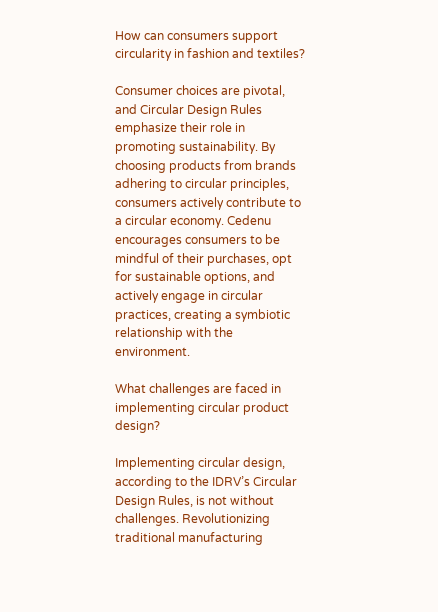How can consumers support circularity in fashion and textiles?

Consumer choices are pivotal, and Circular Design Rules emphasize their role in promoting sustainability. By choosing products from brands adhering to circular principles, consumers actively contribute to a circular economy. Cedenu encourages consumers to be mindful of their purchases, opt for sustainable options, and actively engage in circular practices, creating a symbiotic relationship with the environment.

What challenges are faced in implementing circular product design?

Implementing circular design, according to the IDRV’s Circular Design Rules, is not without challenges. Revolutionizing traditional manufacturing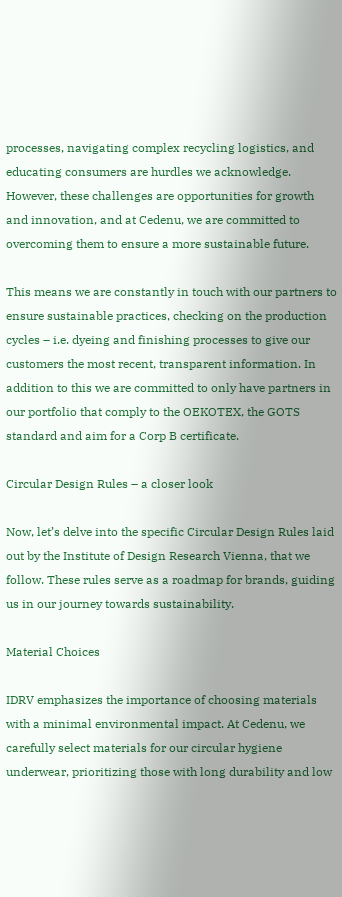processes, navigating complex recycling logistics, and educating consumers are hurdles we acknowledge. However, these challenges are opportunities for growth and innovation, and at Cedenu, we are committed to overcoming them to ensure a more sustainable future.

This means we are constantly in touch with our partners to ensure sustainable practices, checking on the production cycles – i.e. dyeing and finishing processes to give our customers the most recent, transparent information. In addition to this we are committed to only have partners in our portfolio that comply to the OEKOTEX, the GOTS standard and aim for a Corp B certificate.

Circular Design Rules – a closer look

Now, let’s delve into the specific Circular Design Rules laid out by the Institute of Design Research Vienna, that we follow. These rules serve as a roadmap for brands, guiding us in our journey towards sustainability.

Material Choices

IDRV emphasizes the importance of choosing materials with a minimal environmental impact. At Cedenu, we carefully select materials for our circular hygiene underwear, prioritizing those with long durability and low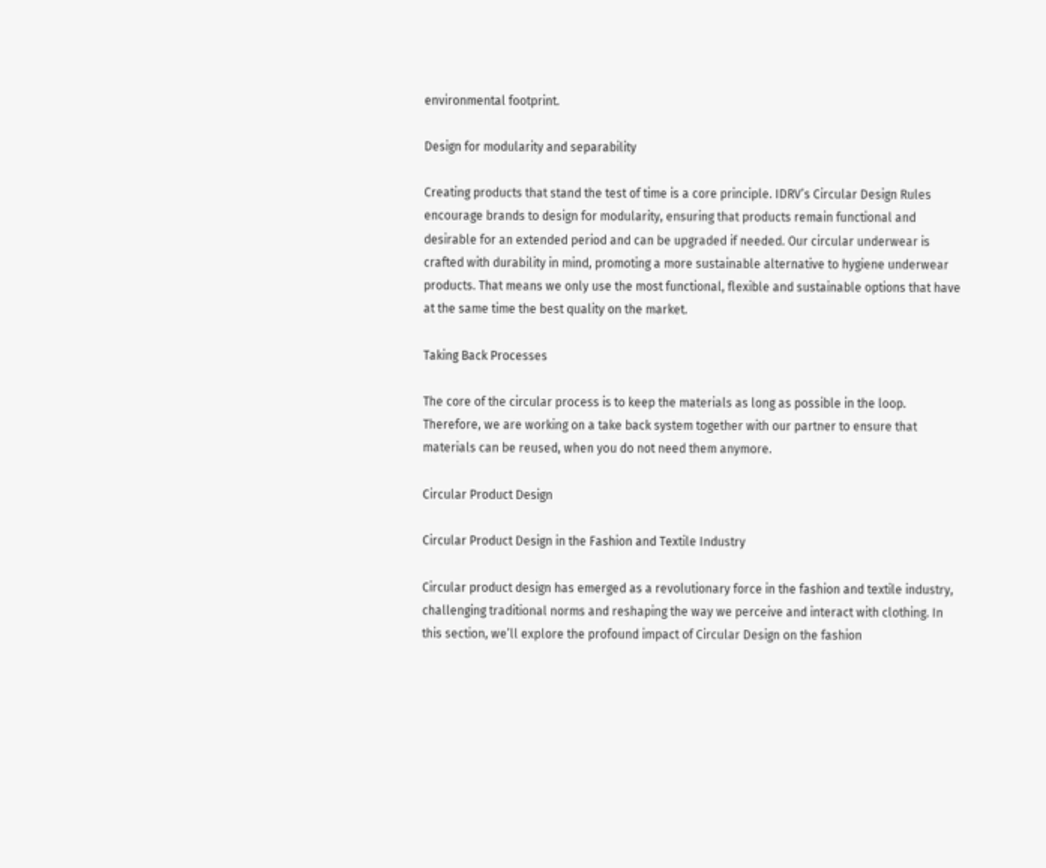environmental footprint.

Design for modularity and separability

Creating products that stand the test of time is a core principle. IDRV’s Circular Design Rules encourage brands to design for modularity, ensuring that products remain functional and desirable for an extended period and can be upgraded if needed. Our circular underwear is crafted with durability in mind, promoting a more sustainable alternative to hygiene underwear products. That means we only use the most functional, flexible and sustainable options that have at the same time the best quality on the market.

Taking Back Processes

The core of the circular process is to keep the materials as long as possible in the loop. Therefore, we are working on a take back system together with our partner to ensure that materials can be reused, when you do not need them anymore.

Circular Product Design

Circular Product Design in the Fashion and Textile Industry

Circular product design has emerged as a revolutionary force in the fashion and textile industry, challenging traditional norms and reshaping the way we perceive and interact with clothing. In this section, we’ll explore the profound impact of Circular Design on the fashion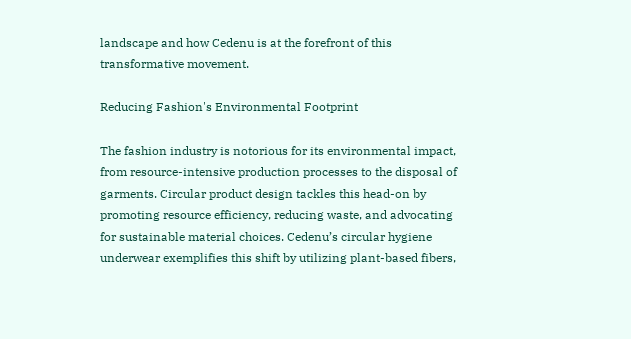landscape and how Cedenu is at the forefront of this transformative movement.

Reducing Fashion's Environmental Footprint

The fashion industry is notorious for its environmental impact, from resource-intensive production processes to the disposal of garments. Circular product design tackles this head-on by promoting resource efficiency, reducing waste, and advocating for sustainable material choices. Cedenu’s circular hygiene underwear exemplifies this shift by utilizing plant-based fibers,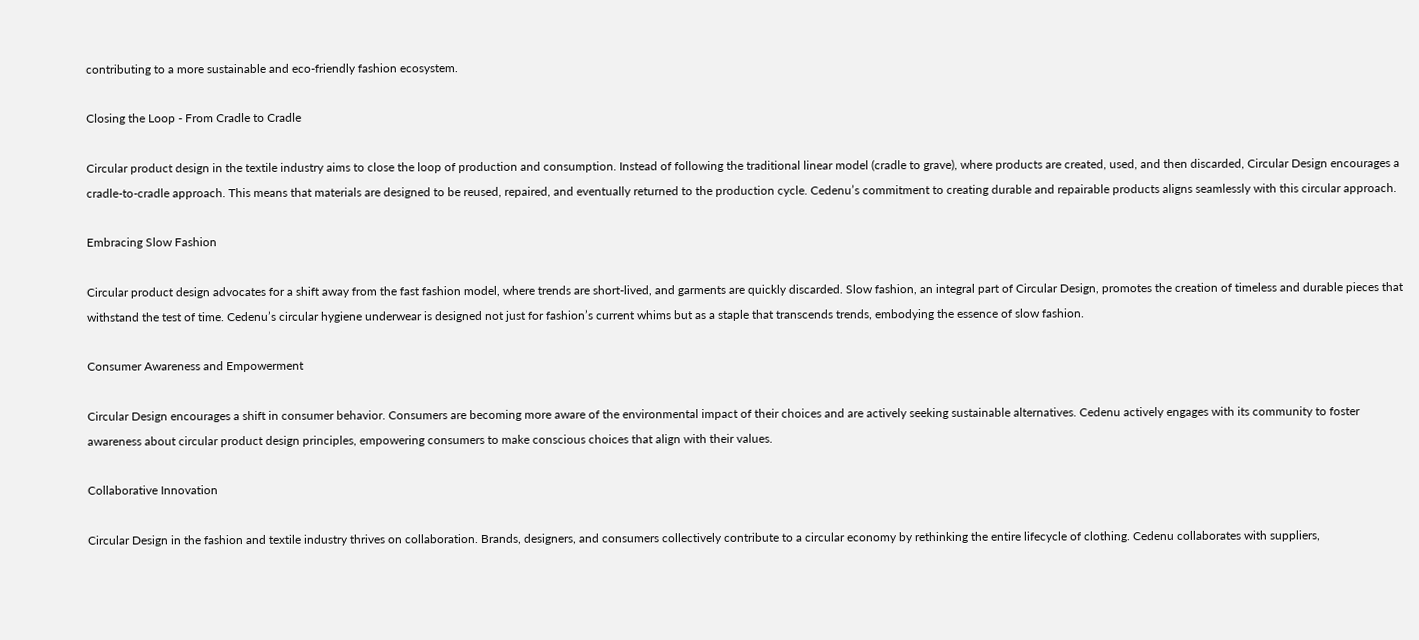contributing to a more sustainable and eco-friendly fashion ecosystem.

Closing the Loop - From Cradle to Cradle

Circular product design in the textile industry aims to close the loop of production and consumption. Instead of following the traditional linear model (cradle to grave), where products are created, used, and then discarded, Circular Design encourages a cradle-to-cradle approach. This means that materials are designed to be reused, repaired, and eventually returned to the production cycle. Cedenu’s commitment to creating durable and repairable products aligns seamlessly with this circular approach.

Embracing Slow Fashion

Circular product design advocates for a shift away from the fast fashion model, where trends are short-lived, and garments are quickly discarded. Slow fashion, an integral part of Circular Design, promotes the creation of timeless and durable pieces that withstand the test of time. Cedenu’s circular hygiene underwear is designed not just for fashion’s current whims but as a staple that transcends trends, embodying the essence of slow fashion.

Consumer Awareness and Empowerment

Circular Design encourages a shift in consumer behavior. Consumers are becoming more aware of the environmental impact of their choices and are actively seeking sustainable alternatives. Cedenu actively engages with its community to foster awareness about circular product design principles, empowering consumers to make conscious choices that align with their values.

Collaborative Innovation

Circular Design in the fashion and textile industry thrives on collaboration. Brands, designers, and consumers collectively contribute to a circular economy by rethinking the entire lifecycle of clothing. Cedenu collaborates with suppliers,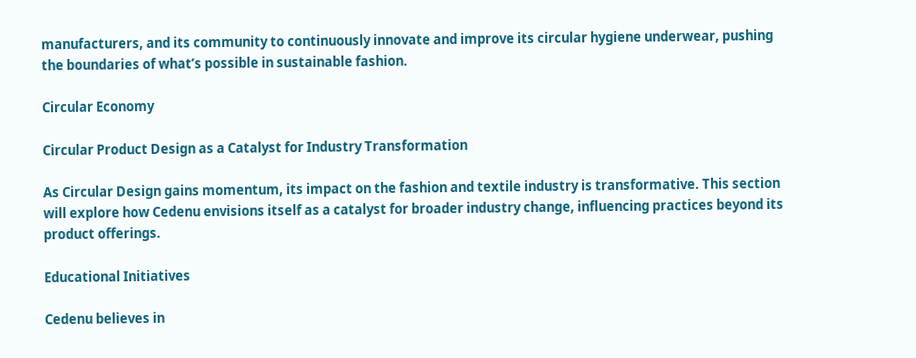manufacturers, and its community to continuously innovate and improve its circular hygiene underwear, pushing the boundaries of what’s possible in sustainable fashion.

Circular Economy

Circular Product Design as a Catalyst for Industry Transformation

As Circular Design gains momentum, its impact on the fashion and textile industry is transformative. This section will explore how Cedenu envisions itself as a catalyst for broader industry change, influencing practices beyond its product offerings.

Educational Initiatives

Cedenu believes in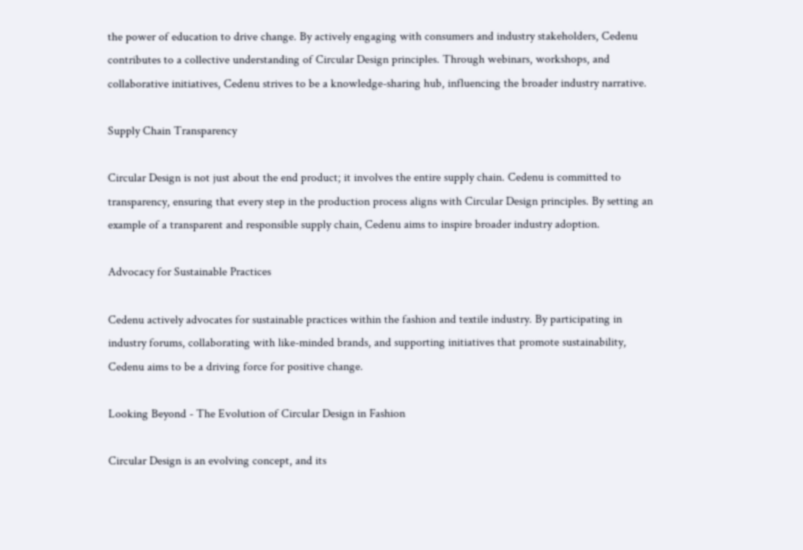the power of education to drive change. By actively engaging with consumers and industry stakeholders, Cedenu contributes to a collective understanding of Circular Design principles. Through webinars, workshops, and collaborative initiatives, Cedenu strives to be a knowledge-sharing hub, influencing the broader industry narrative.

Supply Chain Transparency

Circular Design is not just about the end product; it involves the entire supply chain. Cedenu is committed to transparency, ensuring that every step in the production process aligns with Circular Design principles. By setting an example of a transparent and responsible supply chain, Cedenu aims to inspire broader industry adoption.

Advocacy for Sustainable Practices

Cedenu actively advocates for sustainable practices within the fashion and textile industry. By participating in industry forums, collaborating with like-minded brands, and supporting initiatives that promote sustainability, Cedenu aims to be a driving force for positive change.

Looking Beyond - The Evolution of Circular Design in Fashion

Circular Design is an evolving concept, and its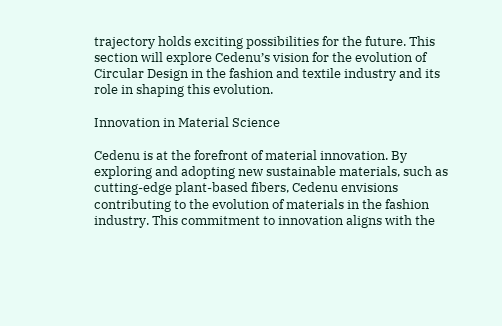trajectory holds exciting possibilities for the future. This section will explore Cedenu’s vision for the evolution of Circular Design in the fashion and textile industry and its role in shaping this evolution.

Innovation in Material Science

Cedenu is at the forefront of material innovation. By exploring and adopting new sustainable materials, such as cutting-edge plant-based fibers, Cedenu envisions contributing to the evolution of materials in the fashion industry. This commitment to innovation aligns with the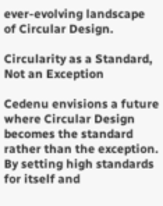ever-evolving landscape of Circular Design.

Circularity as a Standard, Not an Exception

Cedenu envisions a future where Circular Design becomes the standard rather than the exception. By setting high standards for itself and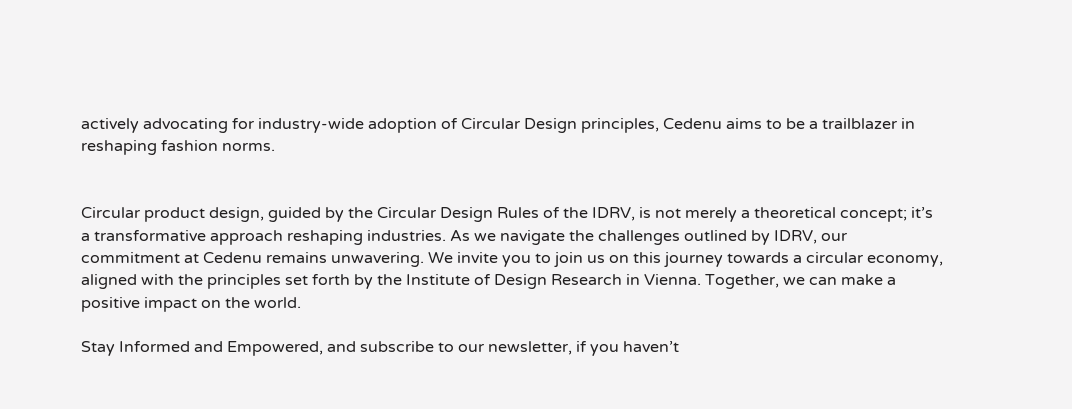actively advocating for industry-wide adoption of Circular Design principles, Cedenu aims to be a trailblazer in reshaping fashion norms.


Circular product design, guided by the Circular Design Rules of the IDRV, is not merely a theoretical concept; it’s a transformative approach reshaping industries. As we navigate the challenges outlined by IDRV, our commitment at Cedenu remains unwavering. We invite you to join us on this journey towards a circular economy, aligned with the principles set forth by the Institute of Design Research in Vienna. Together, we can make a positive impact on the world.

Stay Informed and Empowered, and subscribe to our newsletter, if you haven’t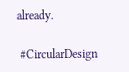already.

 #CircularDesign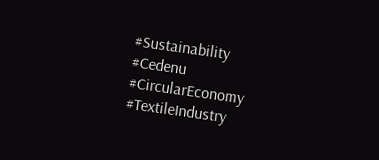#Sustainability #Cedenu #CircularEconomy #TextileIndustry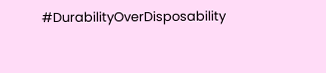#DurabilityOverDisposability